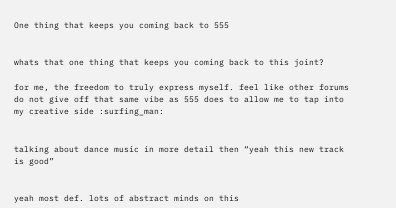One thing that keeps you coming back to 555


whats that one thing that keeps you coming back to this joint?

for me, the freedom to truly express myself. feel like other forums do not give off that same vibe as 555 does to allow me to tap into my creative side :surfing_man:


talking about dance music in more detail then “yeah this new track is good”


yeah most def. lots of abstract minds on this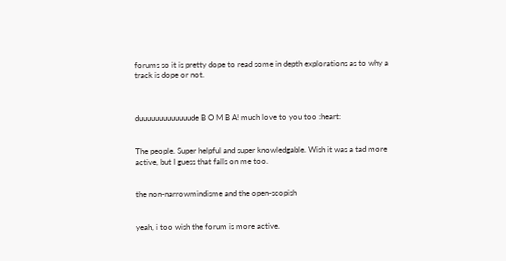forums so it is pretty dope to read some in depth explorations as to why a track is dope or not.



duuuuuuuuuuuuude B O M B A! much love to you too :heart:


The people. Super helpful and super knowledgable. Wish it was a tad more active, but I guess that falls on me too.


the non-narrowmindisme and the open-scopish


yeah, i too wish the forum is more active.